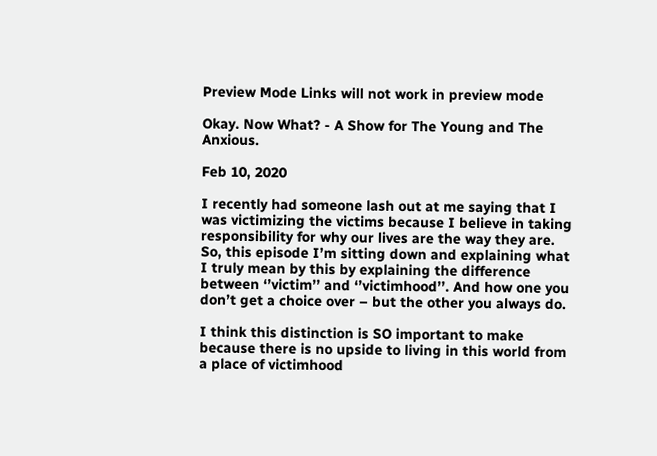Preview Mode Links will not work in preview mode

Okay. Now What? - A Show for The Young and The Anxious.

Feb 10, 2020

I recently had someone lash out at me saying that I was victimizing the victims because I believe in taking responsibility for why our lives are the way they are. So, this episode I’m sitting down and explaining what I truly mean by this by explaining the difference between ‘’victim’’ and ‘’victimhood’’. And how one you don’t get a choice over – but the other you always do.

I think this distinction is SO important to make because there is no upside to living in this world from a place of victimhood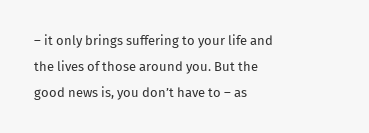– it only brings suffering to your life and the lives of those around you. But the good news is, you don’t have to – as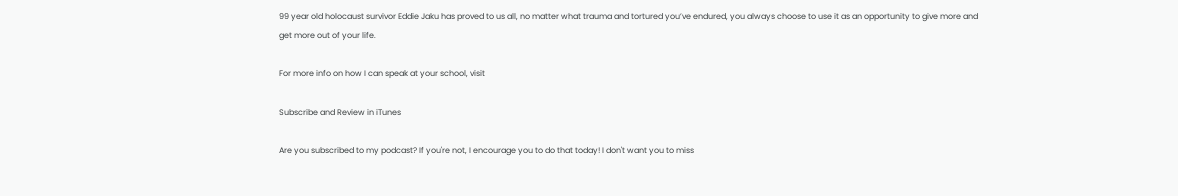99 year old holocaust survivor Eddie Jaku has proved to us all, no matter what trauma and tortured you’ve endured, you always choose to use it as an opportunity to give more and get more out of your life.

For more info on how I can speak at your school, visit

Subscribe and Review in iTunes

Are you subscribed to my podcast? If you're not, I encourage you to do that today! I don't want you to miss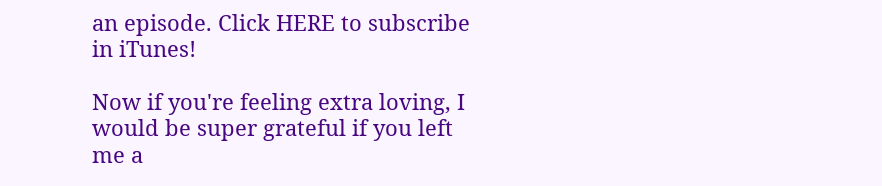an episode. Click HERE to subscribe in iTunes!

Now if you're feeling extra loving, I would be super grateful if you left me a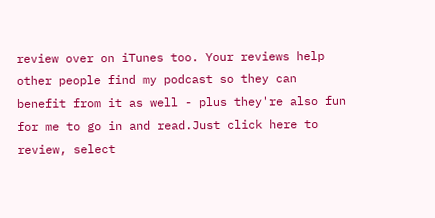review over on iTunes too. Your reviews help other people find my podcast so they can benefit from it as well - plus they're also fun for me to go in and read.Just click here to review, select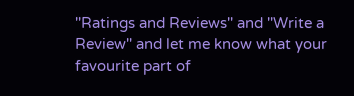''Ratings and Reviews'' and ''Write a Review'' and let me know what your favourite part of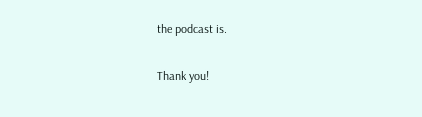the podcast is.

Thank you!